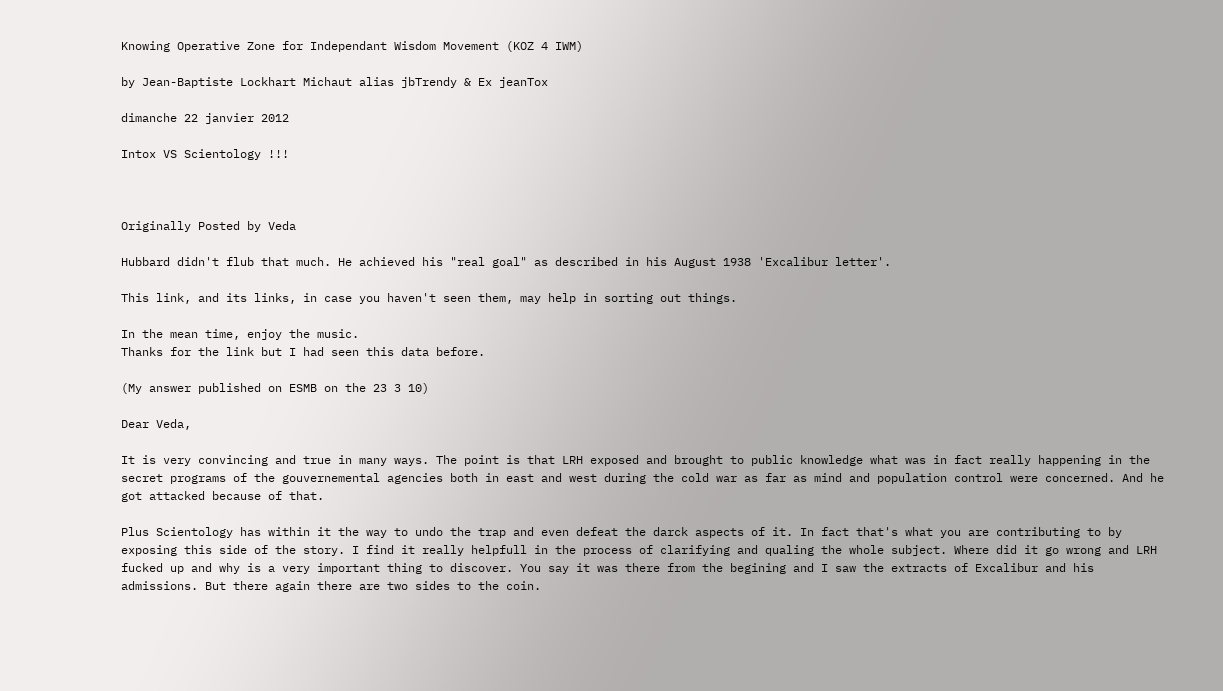Knowing Operative Zone for Independant Wisdom Movement (KOZ 4 IWM)

by Jean-Baptiste Lockhart Michaut alias jbTrendy & Ex jeanTox

dimanche 22 janvier 2012

Intox VS Scientology !!!



Originally Posted by Veda

Hubbard didn't flub that much. He achieved his "real goal" as described in his August 1938 'Excalibur letter'.

This link, and its links, in case you haven't seen them, may help in sorting out things.

In the mean time, enjoy the music.
Thanks for the link but I had seen this data before.

(My answer published on ESMB on the 23 3 10)

Dear Veda,

It is very convincing and true in many ways. The point is that LRH exposed and brought to public knowledge what was in fact really happening in the secret programs of the gouvernemental agencies both in east and west during the cold war as far as mind and population control were concerned. And he got attacked because of that.

Plus Scientology has within it the way to undo the trap and even defeat the darck aspects of it. In fact that's what you are contributing to by exposing this side of the story. I find it really helpfull in the process of clarifying and qualing the whole subject. Where did it go wrong and LRH fucked up and why is a very important thing to discover. You say it was there from the begining and I saw the extracts of Excalibur and his admissions. But there again there are two sides to the coin.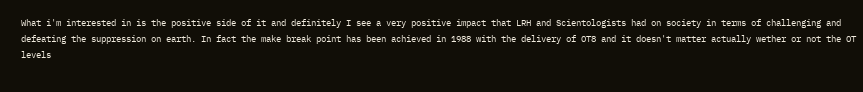What i'm interested in is the positive side of it and definitely I see a very positive impact that LRH and Scientologists had on society in terms of challenging and defeating the suppression on earth. In fact the make break point has been achieved in 1988 with the delivery of OT8 and it doesn't matter actually wether or not the OT levels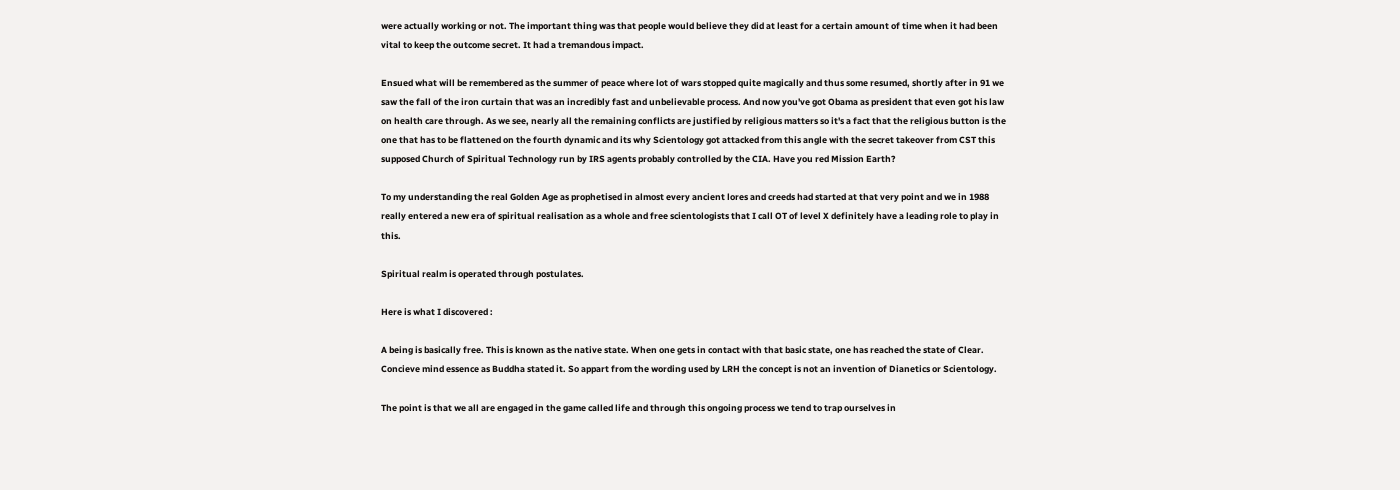were actually working or not. The important thing was that people would believe they did at least for a certain amount of time when it had been vital to keep the outcome secret. It had a tremandous impact.

Ensued what will be remembered as the summer of peace where lot of wars stopped quite magically and thus some resumed, shortly after in 91 we saw the fall of the iron curtain that was an incredibly fast and unbelievable process. And now you've got Obama as president that even got his law on health care through. As we see, nearly all the remaining conflicts are justified by religious matters so it's a fact that the religious button is the one that has to be flattened on the fourth dynamic and its why Scientology got attacked from this angle with the secret takeover from CST this supposed Church of Spiritual Technology run by IRS agents probably controlled by the CIA. Have you red Mission Earth?

To my understanding the real Golden Age as prophetised in almost every ancient lores and creeds had started at that very point and we in 1988 really entered a new era of spiritual realisation as a whole and free scientologists that I call OT of level X definitely have a leading role to play in this.

Spiritual realm is operated through postulates.

Here is what I discovered :

A being is basically free. This is known as the native state. When one gets in contact with that basic state, one has reached the state of Clear. Concieve mind essence as Buddha stated it. So appart from the wording used by LRH the concept is not an invention of Dianetics or Scientology.

The point is that we all are engaged in the game called life and through this ongoing process we tend to trap ourselves in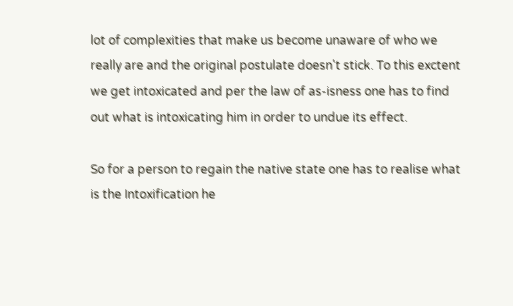lot of complexities that make us become unaware of who we really are and the original postulate doesn't stick. To this exctent we get intoxicated and per the law of as-isness one has to find out what is intoxicating him in order to undue its effect.

So for a person to regain the native state one has to realise what is the Intoxification he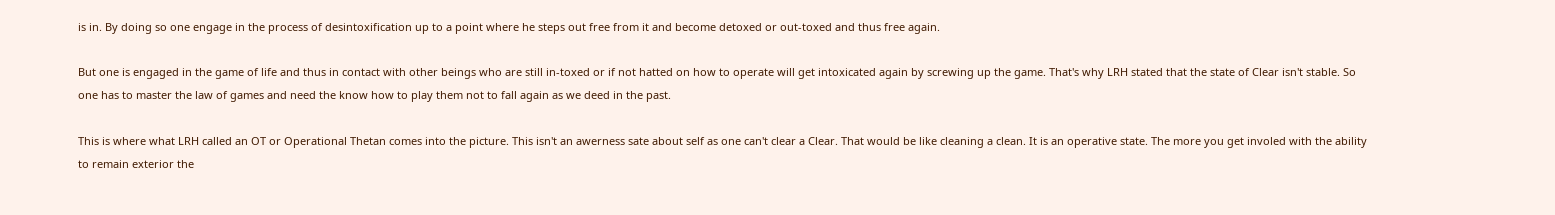is in. By doing so one engage in the process of desintoxification up to a point where he steps out free from it and become detoxed or out-toxed and thus free again.

But one is engaged in the game of life and thus in contact with other beings who are still in-toxed or if not hatted on how to operate will get intoxicated again by screwing up the game. That's why LRH stated that the state of Clear isn't stable. So one has to master the law of games and need the know how to play them not to fall again as we deed in the past.

This is where what LRH called an OT or Operational Thetan comes into the picture. This isn't an awerness sate about self as one can't clear a Clear. That would be like cleaning a clean. It is an operative state. The more you get involed with the ability to remain exterior the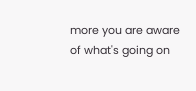more you are aware of what's going on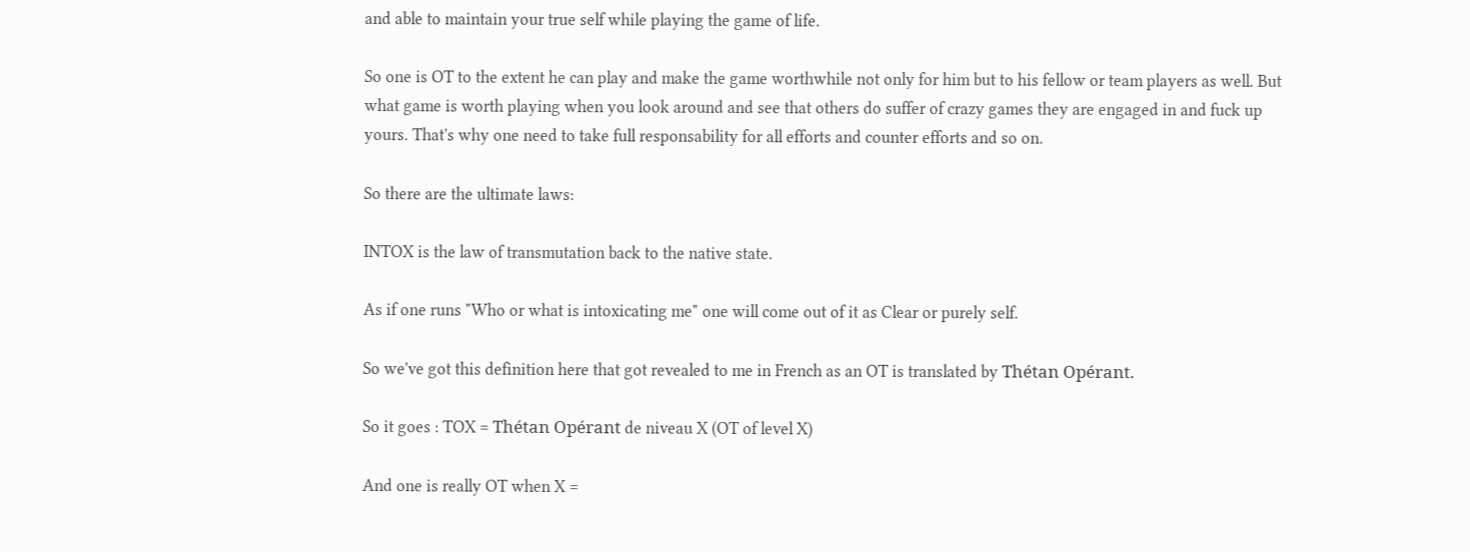and able to maintain your true self while playing the game of life.

So one is OT to the extent he can play and make the game worthwhile not only for him but to his fellow or team players as well. But what game is worth playing when you look around and see that others do suffer of crazy games they are engaged in and fuck up yours. That's why one need to take full responsability for all efforts and counter efforts and so on.

So there are the ultimate laws:

INTOX is the law of transmutation back to the native state.

As if one runs "Who or what is intoxicating me" one will come out of it as Clear or purely self.

So we've got this definition here that got revealed to me in French as an OT is translated by Thétan Opérant.

So it goes : TOX = Thétan Opérant de niveau X (OT of level X)

And one is really OT when X =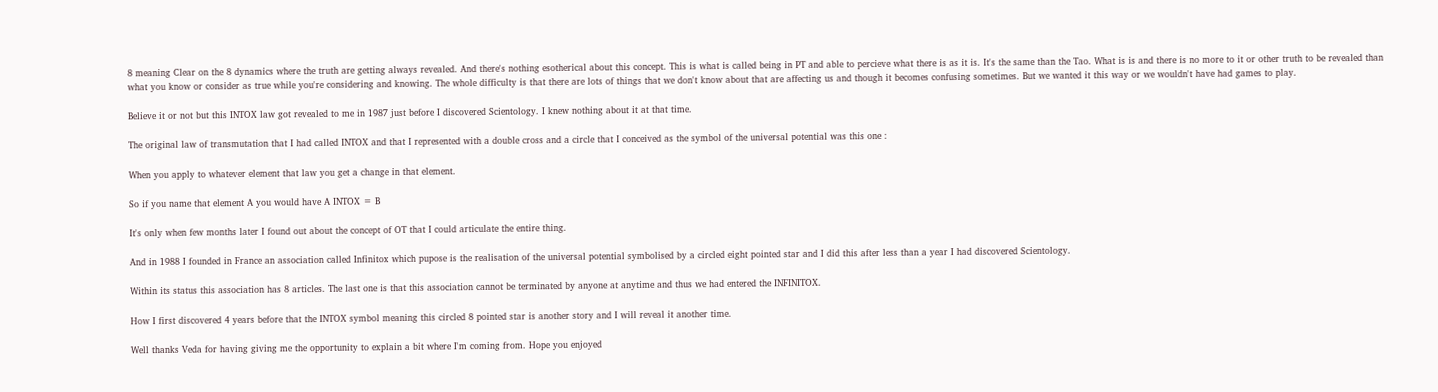8 meaning Clear on the 8 dynamics where the truth are getting always revealed. And there's nothing esotherical about this concept. This is what is called being in PT and able to percieve what there is as it is. It's the same than the Tao. What is is and there is no more to it or other truth to be revealed than what you know or consider as true while you're considering and knowing. The whole difficulty is that there are lots of things that we don't know about that are affecting us and though it becomes confusing sometimes. But we wanted it this way or we wouldn't have had games to play.

Believe it or not but this INTOX law got revealed to me in 1987 just before I discovered Scientology. I knew nothing about it at that time.

The original law of transmutation that I had called INTOX and that I represented with a double cross and a circle that I conceived as the symbol of the universal potential was this one :

When you apply to whatever element that law you get a change in that element.

So if you name that element A you would have A INTOX = B

It's only when few months later I found out about the concept of OT that I could articulate the entire thing.

And in 1988 I founded in France an association called Infinitox which pupose is the realisation of the universal potential symbolised by a circled eight pointed star and I did this after less than a year I had discovered Scientology.

Within its status this association has 8 articles. The last one is that this association cannot be terminated by anyone at anytime and thus we had entered the INFINITOX.

How I first discovered 4 years before that the INTOX symbol meaning this circled 8 pointed star is another story and I will reveal it another time.

Well thanks Veda for having giving me the opportunity to explain a bit where I'm coming from. Hope you enjoyed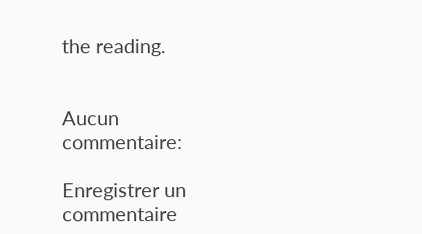the reading.


Aucun commentaire:

Enregistrer un commentaire